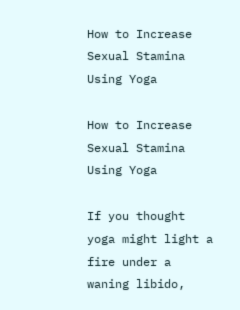How to Increase Sexual Stamina Using Yoga

How to Increase Sexual Stamina Using Yoga

If you thought yoga might light a fire under a waning libido,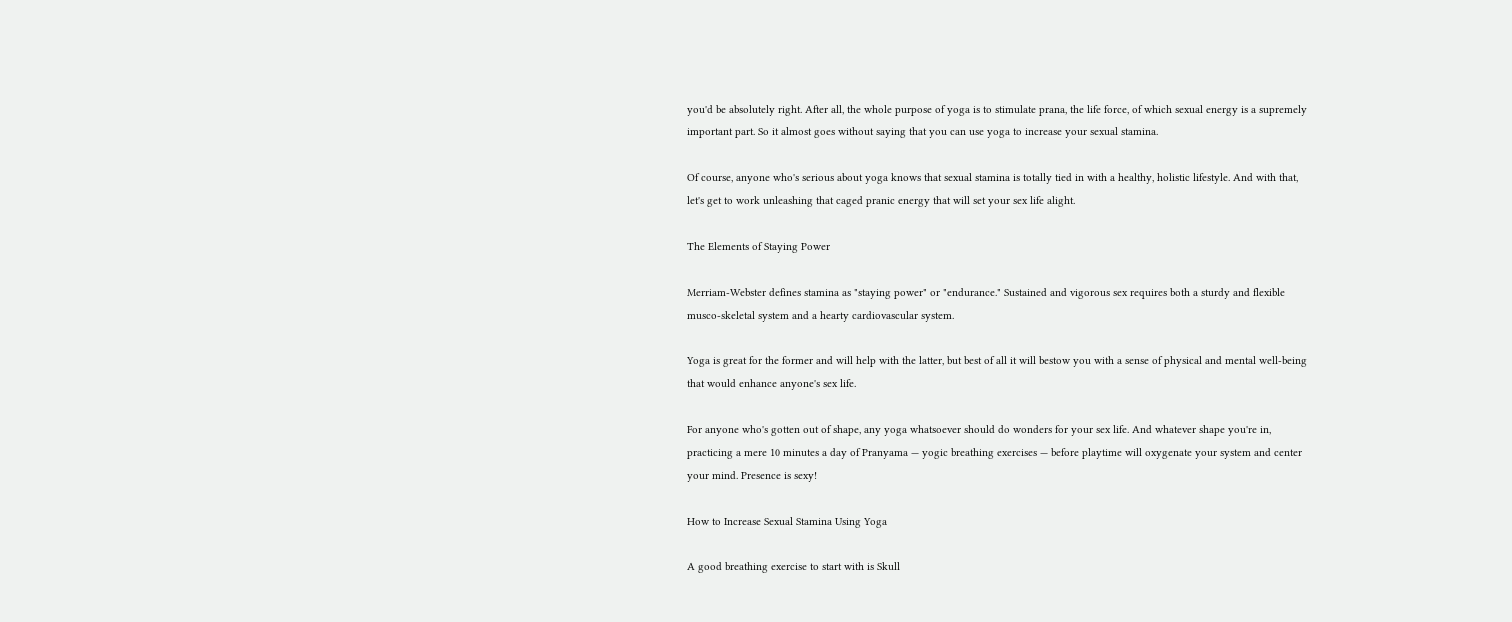you'd be absolutely right. After all, the whole purpose of yoga is to stimulate prana, the life force, of which sexual energy is a supremely important part. So it almost goes without saying that you can use yoga to increase your sexual stamina.

Of course, anyone who's serious about yoga knows that sexual stamina is totally tied in with a healthy, holistic lifestyle. And with that, let's get to work unleashing that caged pranic energy that will set your sex life alight.

The Elements of Staying Power

Merriam-Webster defines stamina as "staying power" or "endurance." Sustained and vigorous sex requires both a sturdy and flexible musco-skeletal system and a hearty cardiovascular system.

Yoga is great for the former and will help with the latter, but best of all it will bestow you with a sense of physical and mental well-being that would enhance anyone's sex life.

For anyone who's gotten out of shape, any yoga whatsoever should do wonders for your sex life. And whatever shape you're in, practicing a mere 10 minutes a day of Pranyama — yogic breathing exercises — before playtime will oxygenate your system and center your mind. Presence is sexy!

How to Increase Sexual Stamina Using Yoga

A good breathing exercise to start with is Skull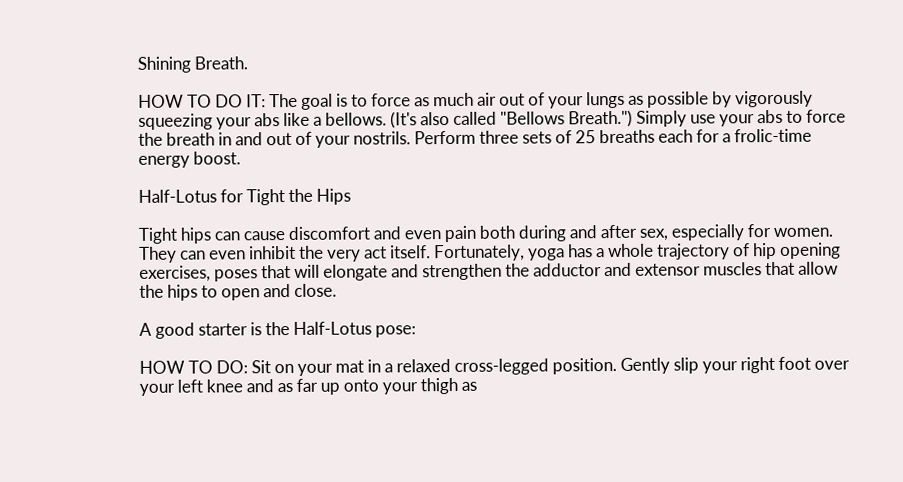Shining Breath.

HOW TO DO IT: The goal is to force as much air out of your lungs as possible by vigorously squeezing your abs like a bellows. (It's also called "Bellows Breath.") Simply use your abs to force the breath in and out of your nostrils. Perform three sets of 25 breaths each for a frolic-time energy boost.

Half-Lotus for Tight the Hips

Tight hips can cause discomfort and even pain both during and after sex, especially for women. They can even inhibit the very act itself. Fortunately, yoga has a whole trajectory of hip opening exercises, poses that will elongate and strengthen the adductor and extensor muscles that allow the hips to open and close.

A good starter is the Half-Lotus pose:

HOW TO DO: Sit on your mat in a relaxed cross-legged position. Gently slip your right foot over your left knee and as far up onto your thigh as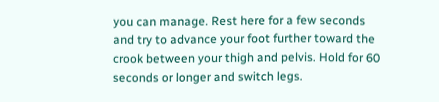you can manage. Rest here for a few seconds and try to advance your foot further toward the crook between your thigh and pelvis. Hold for 60 seconds or longer and switch legs.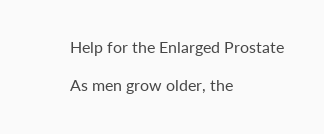Help for the Enlarged Prostate

As men grow older, the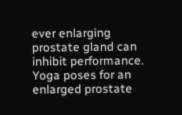ever enlarging prostate gland can inhibit performance. Yoga poses for an enlarged prostate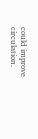could improve circulation.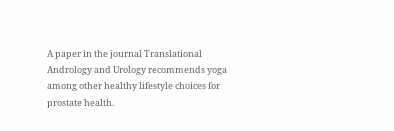A paper in the journal Translational Andrology and Urology recommends yoga among other healthy lifestyle choices for prostate health.